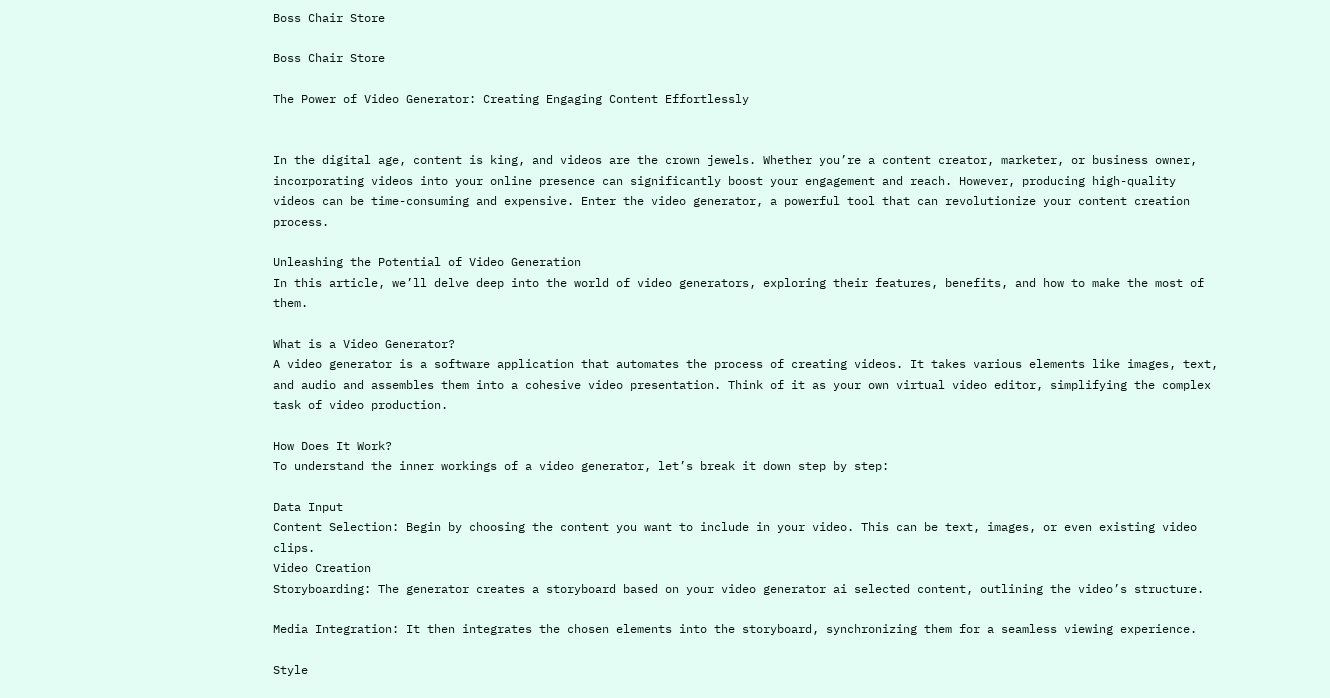Boss Chair Store

Boss Chair Store

The Power of Video Generator: Creating Engaging Content Effortlessly


In the digital age, content is king, and videos are the crown jewels. Whether you’re a content creator, marketer, or business owner, incorporating videos into your online presence can significantly boost your engagement and reach. However, producing high-quality videos can be time-consuming and expensive. Enter the video generator, a powerful tool that can revolutionize your content creation process.

Unleashing the Potential of Video Generation
In this article, we’ll delve deep into the world of video generators, exploring their features, benefits, and how to make the most of them.

What is a Video Generator?
A video generator is a software application that automates the process of creating videos. It takes various elements like images, text, and audio and assembles them into a cohesive video presentation. Think of it as your own virtual video editor, simplifying the complex task of video production.

How Does It Work?
To understand the inner workings of a video generator, let’s break it down step by step:

Data Input
Content Selection: Begin by choosing the content you want to include in your video. This can be text, images, or even existing video clips.
Video Creation
Storyboarding: The generator creates a storyboard based on your video generator ai selected content, outlining the video’s structure.

Media Integration: It then integrates the chosen elements into the storyboard, synchronizing them for a seamless viewing experience.

Style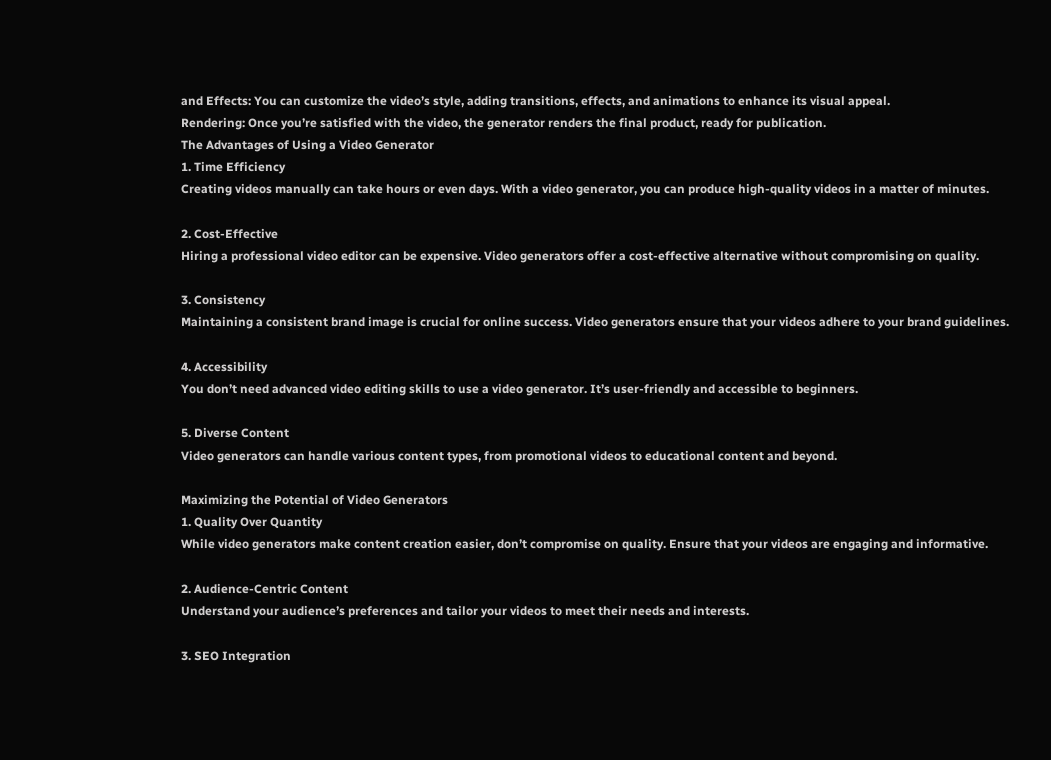and Effects: You can customize the video’s style, adding transitions, effects, and animations to enhance its visual appeal.
Rendering: Once you’re satisfied with the video, the generator renders the final product, ready for publication.
The Advantages of Using a Video Generator
1. Time Efficiency
Creating videos manually can take hours or even days. With a video generator, you can produce high-quality videos in a matter of minutes.

2. Cost-Effective
Hiring a professional video editor can be expensive. Video generators offer a cost-effective alternative without compromising on quality.

3. Consistency
Maintaining a consistent brand image is crucial for online success. Video generators ensure that your videos adhere to your brand guidelines.

4. Accessibility
You don’t need advanced video editing skills to use a video generator. It’s user-friendly and accessible to beginners.

5. Diverse Content
Video generators can handle various content types, from promotional videos to educational content and beyond.

Maximizing the Potential of Video Generators
1. Quality Over Quantity
While video generators make content creation easier, don’t compromise on quality. Ensure that your videos are engaging and informative.

2. Audience-Centric Content
Understand your audience’s preferences and tailor your videos to meet their needs and interests.

3. SEO Integration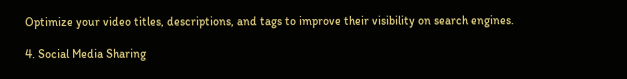Optimize your video titles, descriptions, and tags to improve their visibility on search engines.

4. Social Media Sharing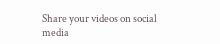Share your videos on social media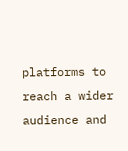platforms to reach a wider audience and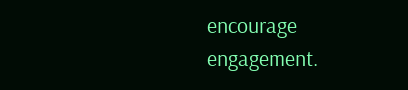encourage engagement.